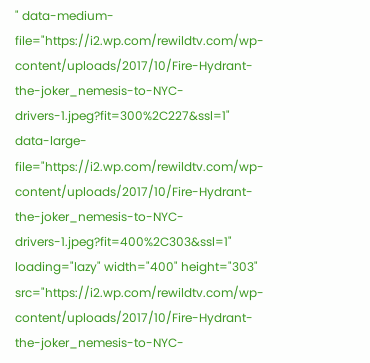" data-medium-file="https://i2.wp.com/rewildtv.com/wp-content/uploads/2017/10/Fire-Hydrant-the-joker_nemesis-to-NYC-drivers-1.jpeg?fit=300%2C227&ssl=1" data-large-file="https://i2.wp.com/rewildtv.com/wp-content/uploads/2017/10/Fire-Hydrant-the-joker_nemesis-to-NYC-drivers-1.jpeg?fit=400%2C303&ssl=1" loading="lazy" width="400" height="303" src="https://i2.wp.com/rewildtv.com/wp-content/uploads/2017/10/Fire-Hydrant-the-joker_nemesis-to-NYC-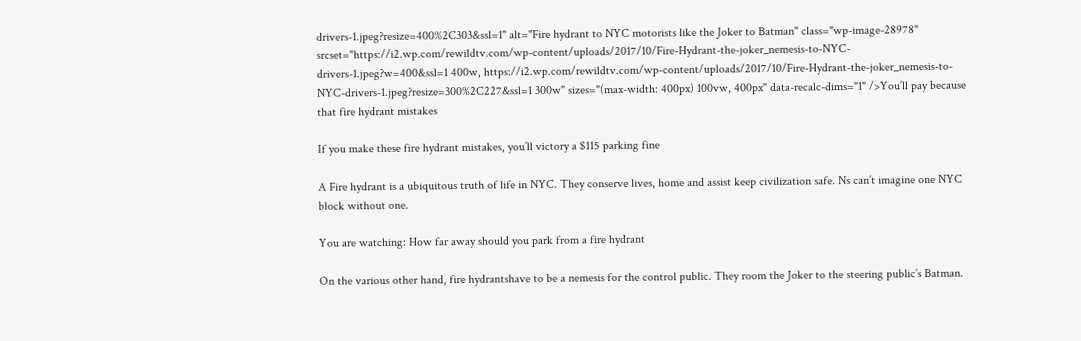drivers-1.jpeg?resize=400%2C303&ssl=1" alt="Fire hydrant to NYC motorists like the Joker to Batman" class="wp-image-28978" srcset="https://i2.wp.com/rewildtv.com/wp-content/uploads/2017/10/Fire-Hydrant-the-joker_nemesis-to-NYC-drivers-1.jpeg?w=400&ssl=1 400w, https://i2.wp.com/rewildtv.com/wp-content/uploads/2017/10/Fire-Hydrant-the-joker_nemesis-to-NYC-drivers-1.jpeg?resize=300%2C227&ssl=1 300w" sizes="(max-width: 400px) 100vw, 400px" data-recalc-dims="1" />You’ll pay because that fire hydrant mistakes

If you make these fire hydrant mistakes, you’ll victory a $115 parking fine

A Fire hydrant is a ubiquitous truth of life in NYC. They conserve lives, home and assist keep civilization safe. Ns can’t imagine one NYC block without one.

You are watching: How far away should you park from a fire hydrant

On the various other hand, fire hydrantshave to be a nemesis for the control public. They room the Joker to the steering public’s Batman.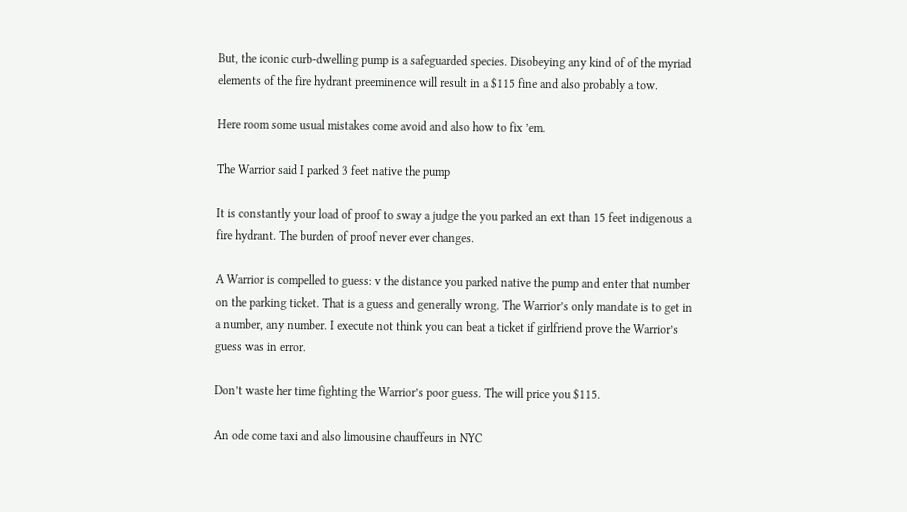But, the iconic curb-dwelling pump is a safeguarded species. Disobeying any kind of of the myriad elements of the fire hydrant preeminence will result in a $115 fine and also probably a tow.

Here room some usual mistakes come avoid and also how to fix ’em.

The Warrior said I parked 3 feet native the pump

It is constantly your load of proof to sway a judge the you parked an ext than 15 feet indigenous a fire hydrant. The burden of proof never ever changes.

A Warrior is compelled to guess: v the distance you parked native the pump and enter that number on the parking ticket. That is a guess and generally wrong. The Warrior’s only mandate is to get in a number, any number. I execute not think you can beat a ticket if girlfriend prove the Warrior’s guess was in error.

Don’t waste her time fighting the Warrior’s poor guess. The will price you $115.

An ode come taxi and also limousine chauffeurs in NYC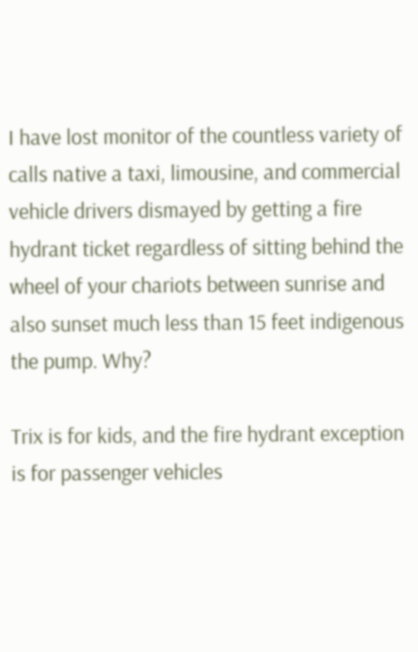I have lost monitor of the countless variety of calls native a taxi, limousine, and commercial vehicle drivers dismayed by getting a fire hydrant ticket regardless of sitting behind the wheel of your chariots between sunrise and also sunset much less than 15 feet indigenous the pump. Why?

Trix is for kids, and the fire hydrant exception is for passenger vehicles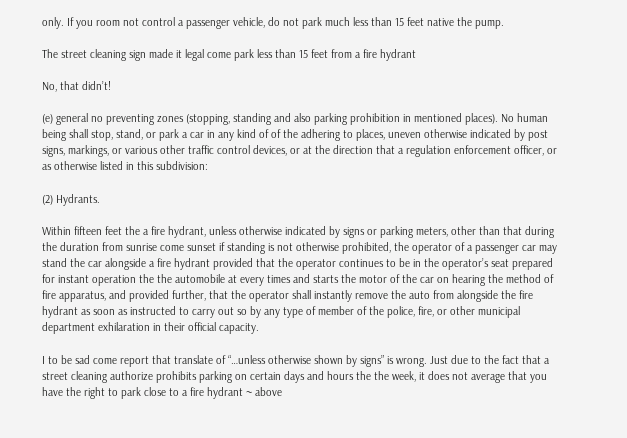only. If you room not control a passenger vehicle, do not park much less than 15 feet native the pump.

The street cleaning sign made it legal come park less than 15 feet from a fire hydrant

No, that didn’t!

(e) general no preventing zones (stopping, standing and also parking prohibition in mentioned places). No human being shall stop, stand, or park a car in any kind of of the adhering to places, uneven otherwise indicated by post signs, markings, or various other traffic control devices, or at the direction that a regulation enforcement officer, or as otherwise listed in this subdivision:

(2) Hydrants.

Within fifteen feet the a fire hydrant, unless otherwise indicated by signs or parking meters, other than that during the duration from sunrise come sunset if standing is not otherwise prohibited, the operator of a passenger car may stand the car alongside a fire hydrant provided that the operator continues to be in the operator’s seat prepared for instant operation the the automobile at every times and starts the motor of the car on hearing the method of fire apparatus, and provided further, that the operator shall instantly remove the auto from alongside the fire hydrant as soon as instructed to carry out so by any type of member of the police, fire, or other municipal department exhilaration in their official capacity.

I to be sad come report that translate of “…unless otherwise shown by signs” is wrong. Just due to the fact that a street cleaning authorize prohibits parking on certain days and hours the the week, it does not average that you have the right to park close to a fire hydrant ~ above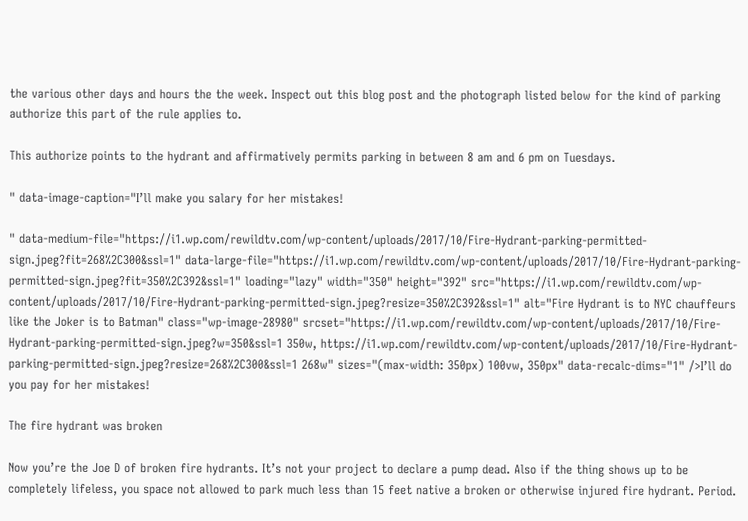the various other days and hours the the week. Inspect out this blog post and the photograph listed below for the kind of parking authorize this part of the rule applies to.

This authorize points to the hydrant and affirmatively permits parking in between 8 am and 6 pm on Tuesdays.

" data-image-caption="I’ll make you salary for her mistakes!

" data-medium-file="https://i1.wp.com/rewildtv.com/wp-content/uploads/2017/10/Fire-Hydrant-parking-permitted-sign.jpeg?fit=268%2C300&ssl=1" data-large-file="https://i1.wp.com/rewildtv.com/wp-content/uploads/2017/10/Fire-Hydrant-parking-permitted-sign.jpeg?fit=350%2C392&ssl=1" loading="lazy" width="350" height="392" src="https://i1.wp.com/rewildtv.com/wp-content/uploads/2017/10/Fire-Hydrant-parking-permitted-sign.jpeg?resize=350%2C392&ssl=1" alt="Fire Hydrant is to NYC chauffeurs like the Joker is to Batman" class="wp-image-28980" srcset="https://i1.wp.com/rewildtv.com/wp-content/uploads/2017/10/Fire-Hydrant-parking-permitted-sign.jpeg?w=350&ssl=1 350w, https://i1.wp.com/rewildtv.com/wp-content/uploads/2017/10/Fire-Hydrant-parking-permitted-sign.jpeg?resize=268%2C300&ssl=1 268w" sizes="(max-width: 350px) 100vw, 350px" data-recalc-dims="1" />I’ll do you pay for her mistakes!

The fire hydrant was broken

Now you’re the Joe D of broken fire hydrants. It’s not your project to declare a pump dead. Also if the thing shows up to be completely lifeless, you space not allowed to park much less than 15 feet native a broken or otherwise injured fire hydrant. Period.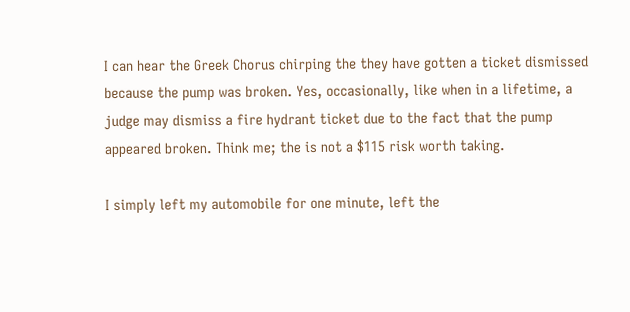I can hear the Greek Chorus chirping the they have gotten a ticket dismissed because the pump was broken. Yes, occasionally, like when in a lifetime, a judge may dismiss a fire hydrant ticket due to the fact that the pump appeared broken. Think me; the is not a $115 risk worth taking.

I simply left my automobile for one minute, left the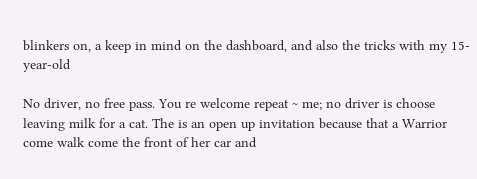blinkers on, a keep in mind on the dashboard, and also the tricks with my 15-year-old

No driver, no free pass. You re welcome repeat ~ me; no driver is choose leaving milk for a cat. The is an open up invitation because that a Warrior come walk come the front of her car and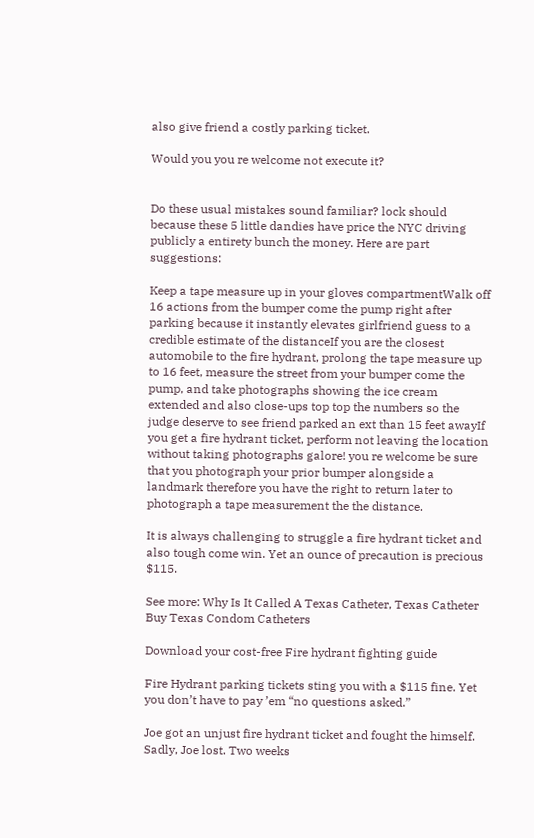also give friend a costly parking ticket.

Would you you re welcome not execute it?


Do these usual mistakes sound familiar? lock should because these 5 little dandies have price the NYC driving publicly a entirety bunch the money. Here are part suggestions:

Keep a tape measure up in your gloves compartmentWalk off 16 actions from the bumper come the pump right after parking because it instantly elevates girlfriend guess to a credible estimate of the distanceIf you are the closest automobile to the fire hydrant, prolong the tape measure up to 16 feet, measure the street from your bumper come the pump, and take photographs showing the ice cream extended and also close-ups top top the numbers so the judge deserve to see friend parked an ext than 15 feet awayIf you get a fire hydrant ticket, perform not leaving the location without taking photographs galore! you re welcome be sure that you photograph your prior bumper alongside a landmark therefore you have the right to return later to photograph a tape measurement the the distance.

It is always challenging to struggle a fire hydrant ticket and also tough come win. Yet an ounce of precaution is precious $115.

See more: Why Is It Called A Texas Catheter, Texas Catheter Buy Texas Condom Catheters

Download your cost-free Fire hydrant fighting guide

Fire Hydrant parking tickets sting you with a $115 fine. Yet you don’t have to pay ’em “no questions asked.”

Joe got an unjust fire hydrant ticket and fought the himself. Sadly, Joe lost. Two weeks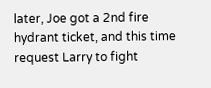later, Joe got a 2nd fire hydrant ticket, and this time request Larry to fight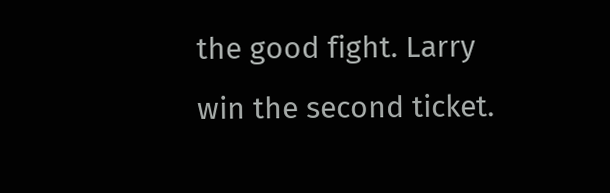the good fight. Larry win the second ticket.